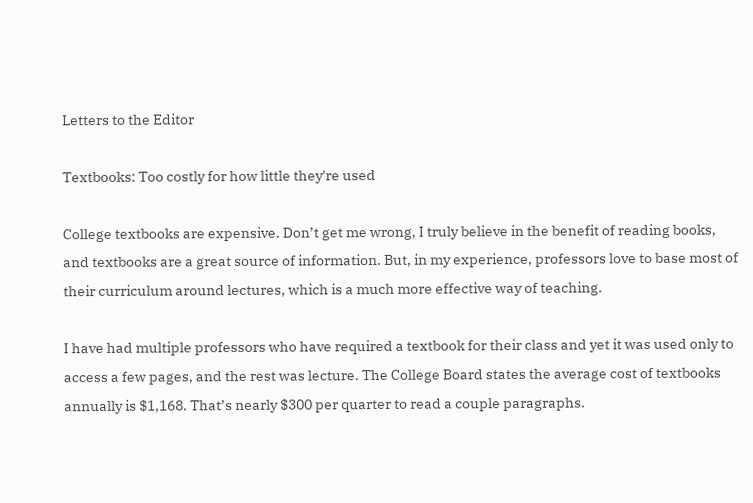Letters to the Editor

Textbooks: Too costly for how little they're used

College textbooks are expensive. Don’t get me wrong, I truly believe in the benefit of reading books, and textbooks are a great source of information. But, in my experience, professors love to base most of their curriculum around lectures, which is a much more effective way of teaching.

I have had multiple professors who have required a textbook for their class and yet it was used only to access a few pages, and the rest was lecture. The College Board states the average cost of textbooks annually is $1,168. That’s nearly $300 per quarter to read a couple paragraphs.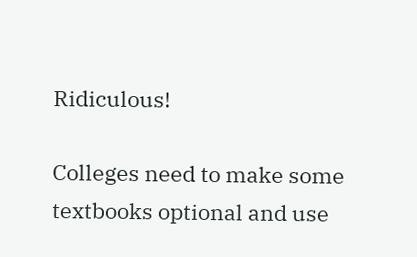Ridiculous!

Colleges need to make some textbooks optional and use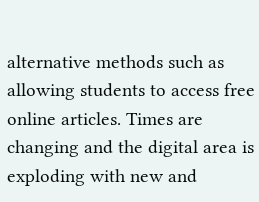alternative methods such as allowing students to access free online articles. Times are changing and the digital area is exploding with new and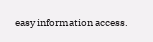easy information access.